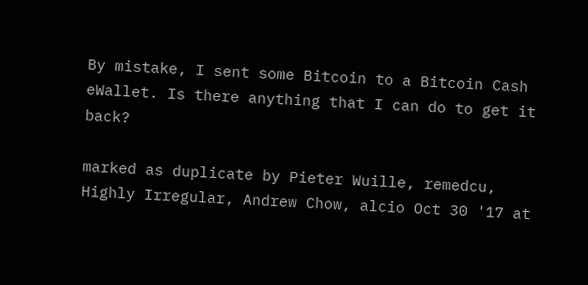By mistake, I sent some Bitcoin to a Bitcoin Cash eWallet. Is there anything that I can do to get it back?

marked as duplicate by Pieter Wuille, remedcu, Highly Irregular, Andrew Chow, alcio Oct 30 '17 at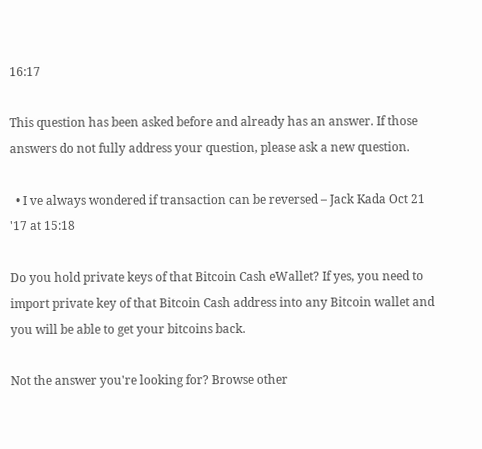16:17

This question has been asked before and already has an answer. If those answers do not fully address your question, please ask a new question.

  • I ve always wondered if transaction can be reversed – Jack Kada Oct 21 '17 at 15:18

Do you hold private keys of that Bitcoin Cash eWallet? If yes, you need to import private key of that Bitcoin Cash address into any Bitcoin wallet and you will be able to get your bitcoins back.

Not the answer you're looking for? Browse other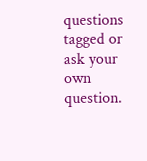questions tagged or ask your own question.